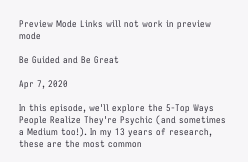Preview Mode Links will not work in preview mode

Be Guided and Be Great

Apr 7, 2020

In this episode, we'll explore the 5-Top Ways People Realize They're Psychic (and sometimes a Medium too!). In my 13 years of research, these are the most common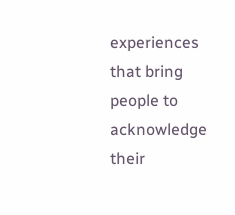experiences that bring people to acknowledge their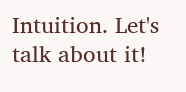Intuition. Let's talk about it!